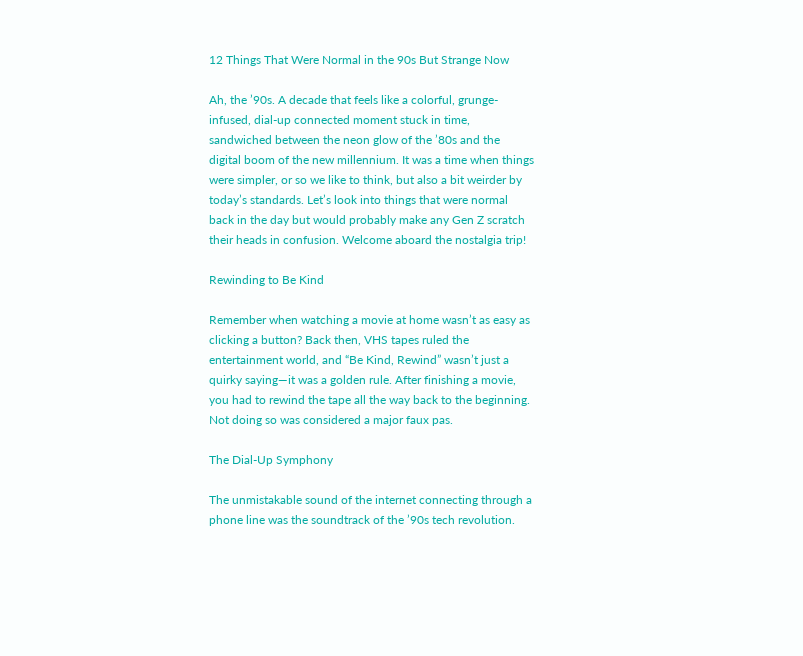12 Things That Were Normal in the 90s But Strange Now

Ah, the ’90s. A decade that feels like a colorful, grunge-infused, dial-up connected moment stuck in time, sandwiched between the neon glow of the ’80s and the digital boom of the new millennium. It was a time when things were simpler, or so we like to think, but also a bit weirder by today’s standards. Let’s look into things that were normal back in the day but would probably make any Gen Z scratch their heads in confusion. Welcome aboard the nostalgia trip!

Rewinding to Be Kind

Remember when watching a movie at home wasn’t as easy as clicking a button? Back then, VHS tapes ruled the entertainment world, and “Be Kind, Rewind” wasn’t just a quirky saying—it was a golden rule. After finishing a movie, you had to rewind the tape all the way back to the beginning. Not doing so was considered a major faux pas.

The Dial-Up Symphony

The unmistakable sound of the internet connecting through a phone line was the soundtrack of the ’90s tech revolution.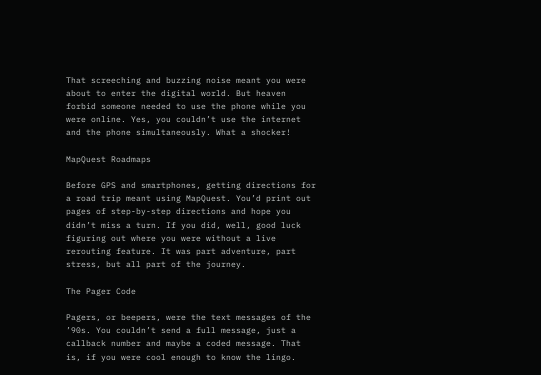That screeching and buzzing noise meant you were about to enter the digital world. But heaven forbid someone needed to use the phone while you were online. Yes, you couldn’t use the internet and the phone simultaneously. What a shocker!

MapQuest Roadmaps

Before GPS and smartphones, getting directions for a road trip meant using MapQuest. You’d print out pages of step-by-step directions and hope you didn’t miss a turn. If you did, well, good luck figuring out where you were without a live rerouting feature. It was part adventure, part stress, but all part of the journey.

The Pager Code

Pagers, or beepers, were the text messages of the ’90s. You couldn’t send a full message, just a callback number and maybe a coded message. That is, if you were cool enough to know the lingo.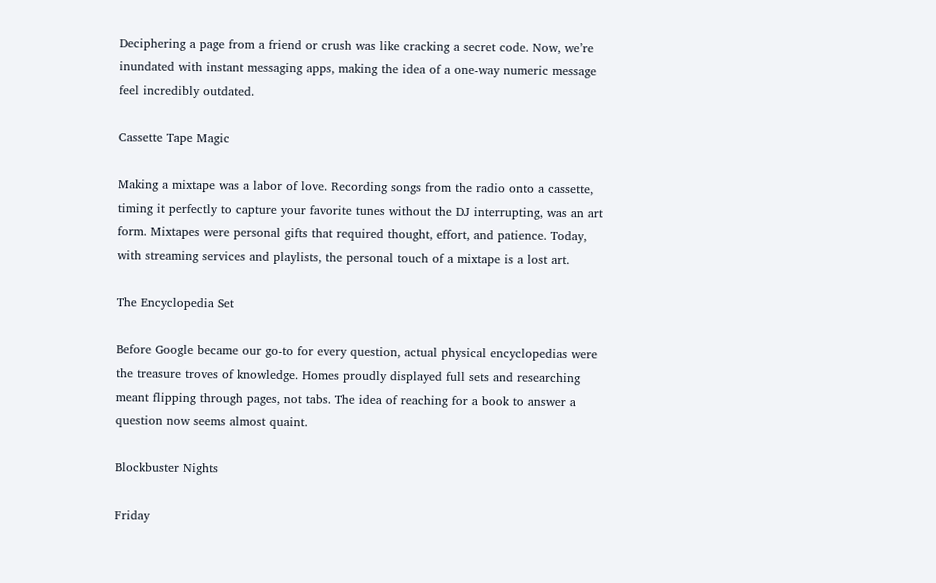Deciphering a page from a friend or crush was like cracking a secret code. Now, we’re inundated with instant messaging apps, making the idea of a one-way numeric message feel incredibly outdated.

Cassette Tape Magic

Making a mixtape was a labor of love. Recording songs from the radio onto a cassette, timing it perfectly to capture your favorite tunes without the DJ interrupting, was an art form. Mixtapes were personal gifts that required thought, effort, and patience. Today, with streaming services and playlists, the personal touch of a mixtape is a lost art.

The Encyclopedia Set

Before Google became our go-to for every question, actual physical encyclopedias were the treasure troves of knowledge. Homes proudly displayed full sets and researching meant flipping through pages, not tabs. The idea of reaching for a book to answer a question now seems almost quaint.

Blockbuster Nights

Friday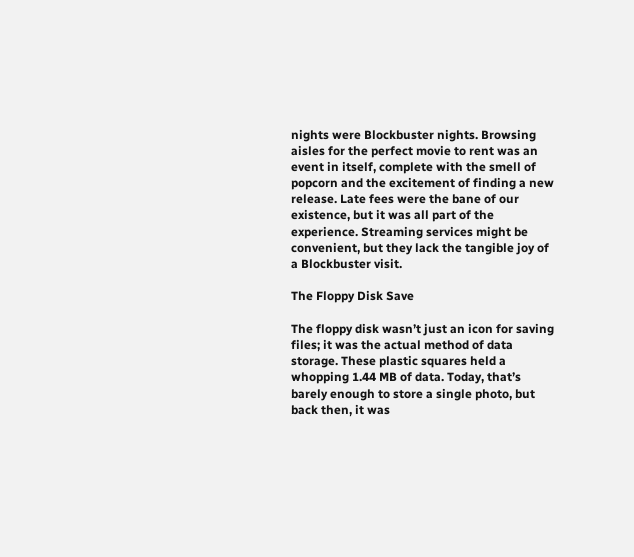nights were Blockbuster nights. Browsing aisles for the perfect movie to rent was an event in itself, complete with the smell of popcorn and the excitement of finding a new release. Late fees were the bane of our existence, but it was all part of the experience. Streaming services might be convenient, but they lack the tangible joy of a Blockbuster visit.

The Floppy Disk Save

The floppy disk wasn’t just an icon for saving files; it was the actual method of data storage. These plastic squares held a whopping 1.44 MB of data. Today, that’s barely enough to store a single photo, but back then, it was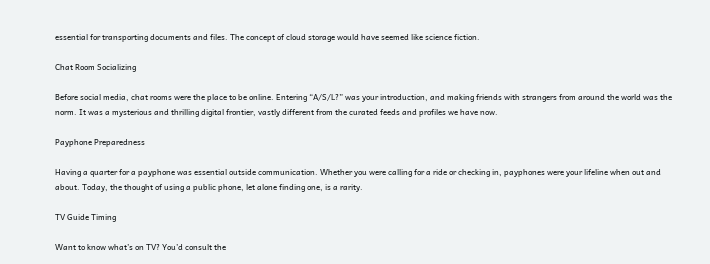essential for transporting documents and files. The concept of cloud storage would have seemed like science fiction.

Chat Room Socializing

Before social media, chat rooms were the place to be online. Entering “A/S/L?” was your introduction, and making friends with strangers from around the world was the norm. It was a mysterious and thrilling digital frontier, vastly different from the curated feeds and profiles we have now.

Payphone Preparedness

Having a quarter for a payphone was essential outside communication. Whether you were calling for a ride or checking in, payphones were your lifeline when out and about. Today, the thought of using a public phone, let alone finding one, is a rarity.

TV Guide Timing

Want to know what’s on TV? You’d consult the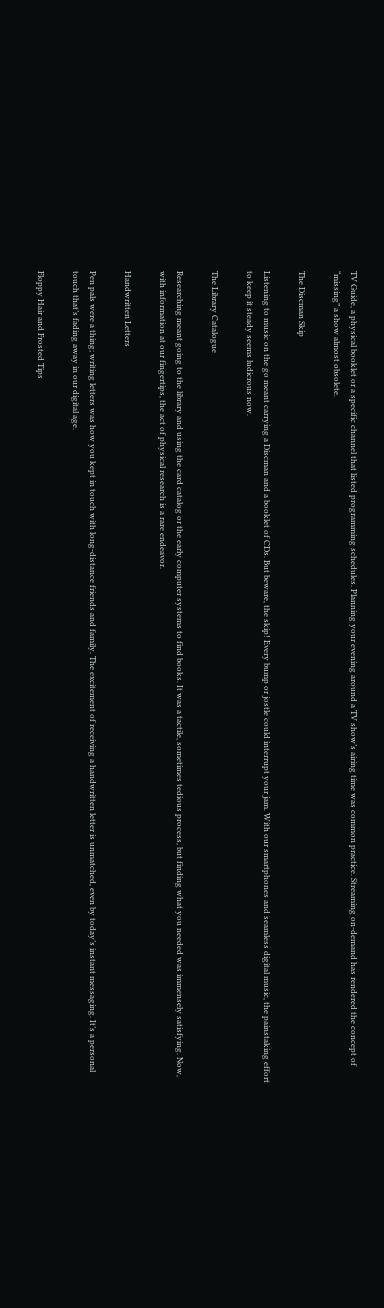TV Guide, a physical booklet or a specific channel that listed programming schedules. Planning your evening around a TV show’s airing time was common practice. Streaming on-demand has rendered the concept of “missing” a show almost obsolete.

The Discman Skip

Listening to music on the go meant carrying a Discman and a booklet of CDs. But beware, the skip! Every bump or jostle could interrupt your jam. With our smartphones and seamless digital music, the painstaking effort to keep it steady seems ludicrous now.

The Library Catalogue

Researching meant going to the library and using the card catalog or the early computer systems to find books. It was a tactile, sometimes tedious process, but finding what you needed was immensely satisfying. Now, with information at our fingertips, the act of physical research is a rare endeavor.

Handwritten Letters

Pen pals were a thing; writing letters was how you kept in touch with long-distance friends and family. The excitement of receiving a handwritten letter is unmatched, even by today’s instant messaging. It’s a personal touch that’s fading away in our digital age.

Floppy Hair and Frosted Tips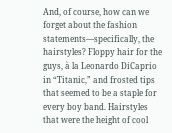And, of course, how can we forget about the fashion statements—specifically, the hairstyles? Floppy hair for the guys, à la Leonardo DiCaprio in “Titanic,” and frosted tips that seemed to be a staple for every boy band. Hairstyles that were the height of cool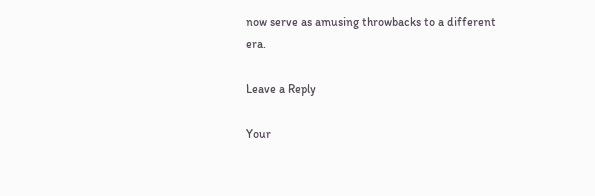now serve as amusing throwbacks to a different era.

Leave a Reply

Your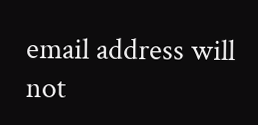email address will not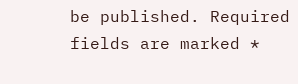be published. Required fields are marked *